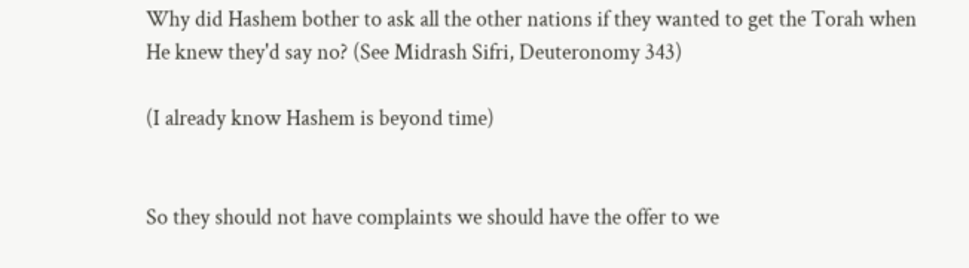Why did Hashem bother to ask all the other nations if they wanted to get the Torah when He knew they'd say no? (See Midrash Sifri, Deuteronomy 343)

(I already know Hashem is beyond time)


So they should not have complaints we should have the offer to we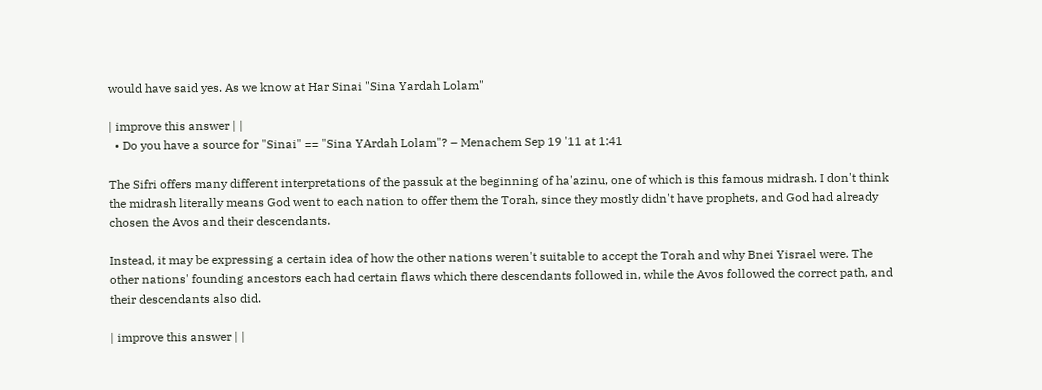would have said yes. As we know at Har Sinai "Sina Yardah Lolam"

| improve this answer | |
  • Do you have a source for "Sinai" == "Sina YArdah Lolam"? – Menachem Sep 19 '11 at 1:41

The Sifri offers many different interpretations of the passuk at the beginning of ha'azinu, one of which is this famous midrash. I don't think the midrash literally means God went to each nation to offer them the Torah, since they mostly didn't have prophets, and God had already chosen the Avos and their descendants.

Instead, it may be expressing a certain idea of how the other nations weren't suitable to accept the Torah and why Bnei Yisrael were. The other nations' founding ancestors each had certain flaws which there descendants followed in, while the Avos followed the correct path, and their descendants also did.

| improve this answer | |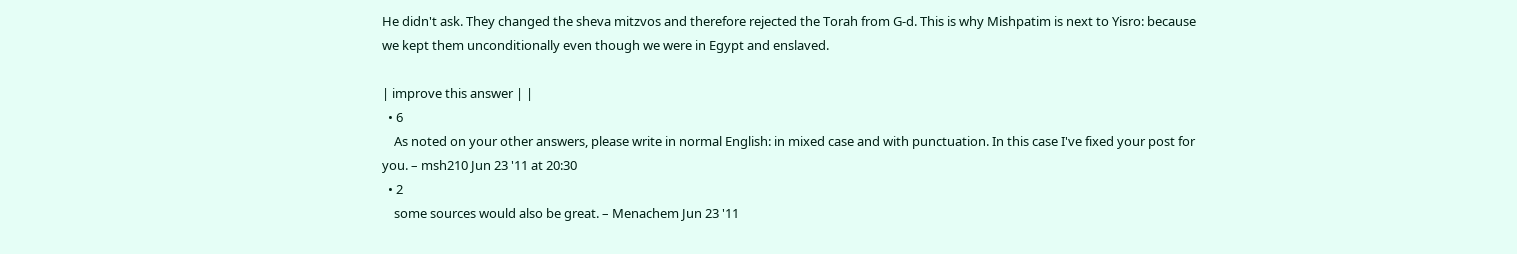He didn't ask. They changed the sheva mitzvos and therefore rejected the Torah from G-d. This is why Mishpatim is next to Yisro: because we kept them unconditionally even though we were in Egypt and enslaved.

| improve this answer | |
  • 6
    As noted on your other answers, please write in normal English: in mixed case and with punctuation. In this case I've fixed your post for you. – msh210 Jun 23 '11 at 20:30
  • 2
    some sources would also be great. – Menachem Jun 23 '11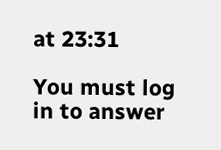at 23:31

You must log in to answer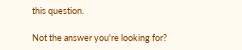this question.

Not the answer you're looking for?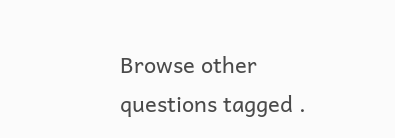Browse other questions tagged .